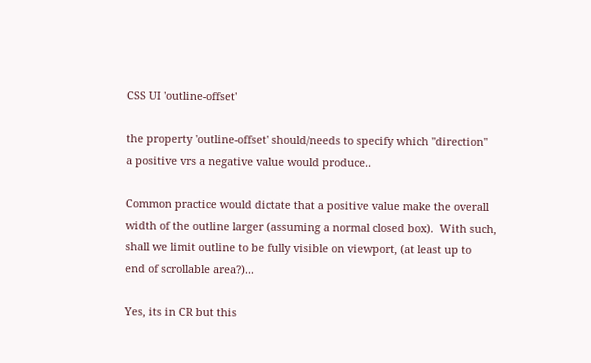CSS UI 'outline-offset'

the property 'outline-offset' should/needs to specify which "direction"
a positive vrs a negative value would produce..

Common practice would dictate that a positive value make the overall
width of the outline larger (assuming a normal closed box).  With such,
shall we limit outline to be fully visible on viewport, (at least up to
end of scrollable area?)...

Yes, its in CR but this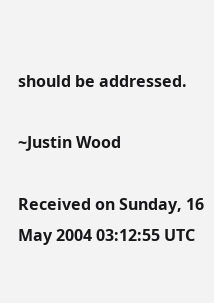should be addressed.

~Justin Wood

Received on Sunday, 16 May 2004 03:12:55 UTC